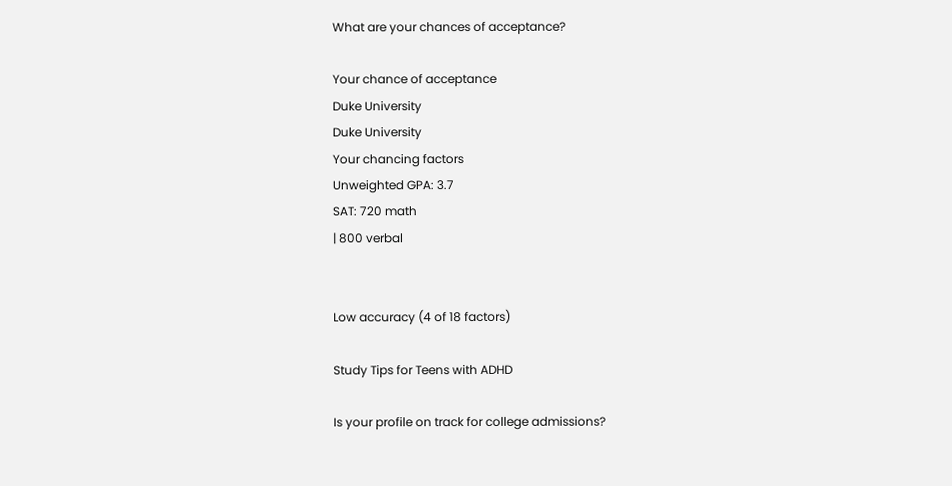What are your chances of acceptance?

Your chance of acceptance
Duke University
Duke University
Your chancing factors
Unweighted GPA: 3.7
SAT: 720 math
| 800 verbal


Low accuracy (4 of 18 factors)

Study Tips for Teens with ADHD

Is your profile on track for college admissions?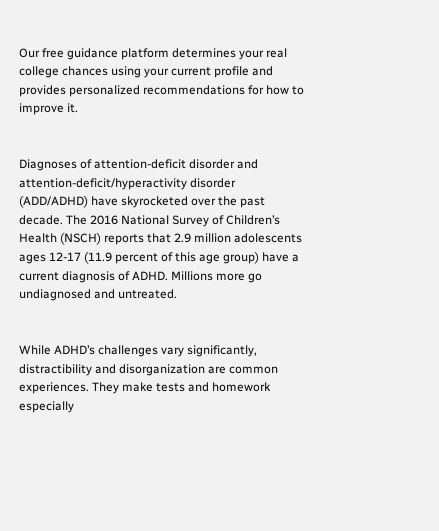Our free guidance platform determines your real college chances using your current profile and provides personalized recommendations for how to improve it.


Diagnoses of attention-deficit disorder and attention-deficit/hyperactivity disorder (ADD/ADHD) have skyrocketed over the past decade. The 2016 National Survey of Children’s Health (NSCH) reports that 2.9 million adolescents ages 12-17 (11.9 percent of this age group) have a current diagnosis of ADHD. Millions more go undiagnosed and untreated.


While ADHD’s challenges vary significantly, distractibility and disorganization are common experiences. They make tests and homework especially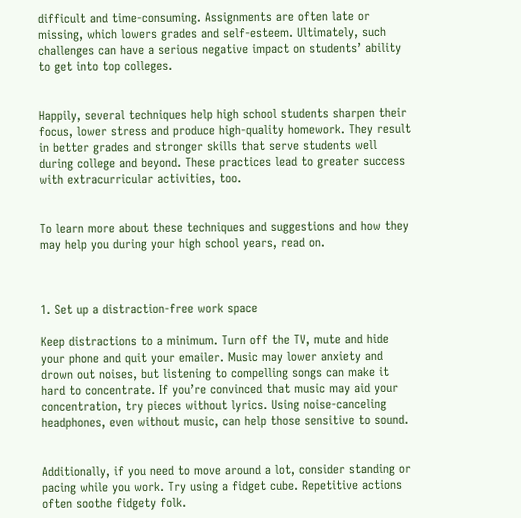difficult and time-consuming. Assignments are often late or missing, which lowers grades and self-esteem. Ultimately, such challenges can have a serious negative impact on students’ ability to get into top colleges.


Happily, several techniques help high school students sharpen their focus, lower stress and produce high-quality homework. They result in better grades and stronger skills that serve students well during college and beyond. These practices lead to greater success with extracurricular activities, too.


To learn more about these techniques and suggestions and how they may help you during your high school years, read on.



1. Set up a distraction-free work space

Keep distractions to a minimum. Turn off the TV, mute and hide your phone and quit your emailer. Music may lower anxiety and drown out noises, but listening to compelling songs can make it hard to concentrate. If you’re convinced that music may aid your concentration, try pieces without lyrics. Using noise-canceling headphones, even without music, can help those sensitive to sound.


Additionally, if you need to move around a lot, consider standing or pacing while you work. Try using a fidget cube. Repetitive actions often soothe fidgety folk.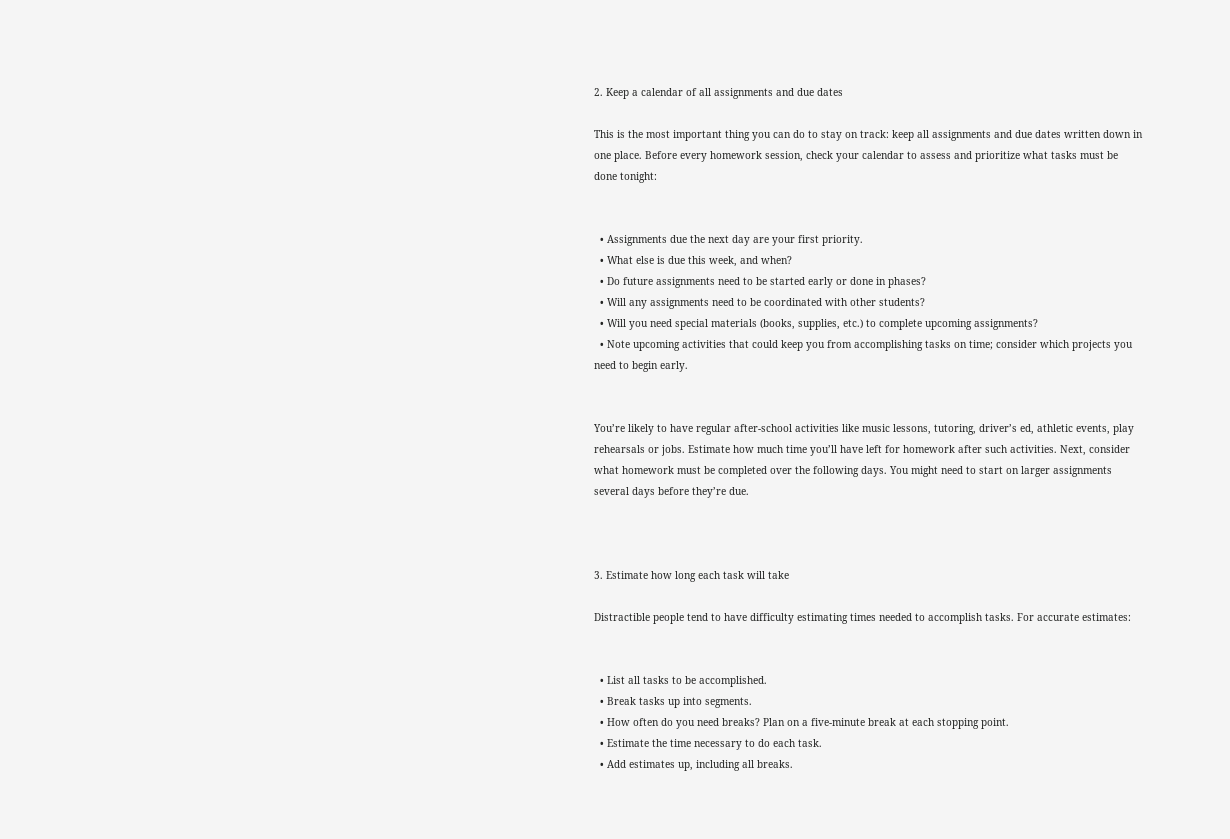2. Keep a calendar of all assignments and due dates

This is the most important thing you can do to stay on track: keep all assignments and due dates written down in one place. Before every homework session, check your calendar to assess and prioritize what tasks must be done tonight:


  • Assignments due the next day are your first priority.
  • What else is due this week, and when?
  • Do future assignments need to be started early or done in phases?
  • Will any assignments need to be coordinated with other students?
  • Will you need special materials (books, supplies, etc.) to complete upcoming assignments?
  • Note upcoming activities that could keep you from accomplishing tasks on time; consider which projects you need to begin early.


You’re likely to have regular after-school activities like music lessons, tutoring, driver’s ed, athletic events, play rehearsals or jobs. Estimate how much time you’ll have left for homework after such activities. Next, consider what homework must be completed over the following days. You might need to start on larger assignments several days before they’re due.



3. Estimate how long each task will take

Distractible people tend to have difficulty estimating times needed to accomplish tasks. For accurate estimates:


  • List all tasks to be accomplished.
  • Break tasks up into segments.
  • How often do you need breaks? Plan on a five-minute break at each stopping point.
  • Estimate the time necessary to do each task.
  • Add estimates up, including all breaks.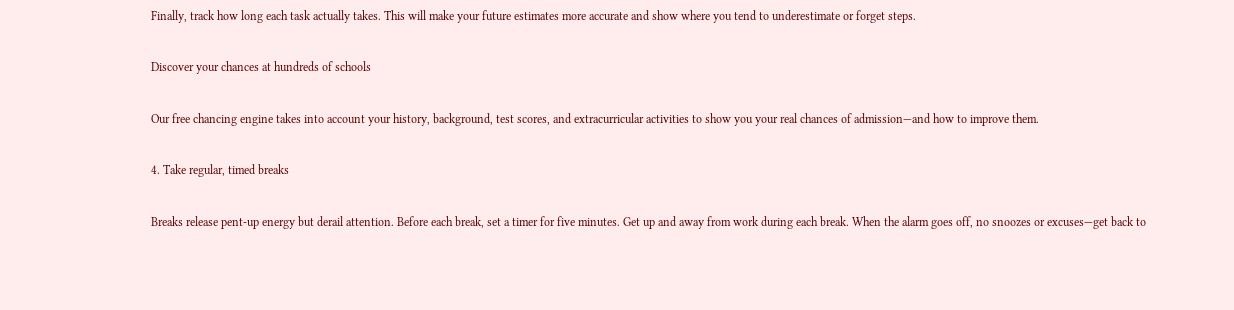Finally, track how long each task actually takes. This will make your future estimates more accurate and show where you tend to underestimate or forget steps.

Discover your chances at hundreds of schools

Our free chancing engine takes into account your history, background, test scores, and extracurricular activities to show you your real chances of admission—and how to improve them.

4. Take regular, timed breaks

Breaks release pent-up energy but derail attention. Before each break, set a timer for five minutes. Get up and away from work during each break. When the alarm goes off, no snoozes or excuses—get back to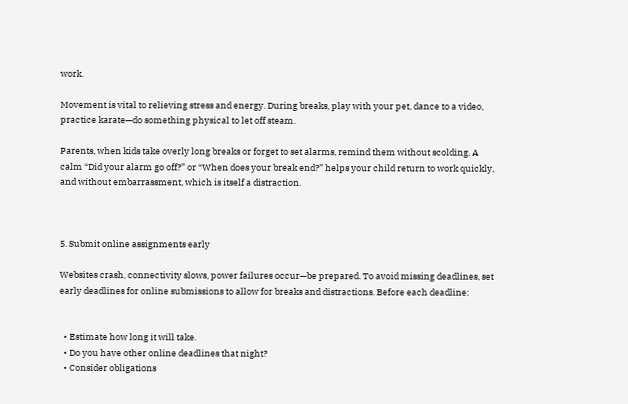work.

Movement is vital to relieving stress and energy. During breaks, play with your pet, dance to a video, practice karate—do something physical to let off steam.

Parents, when kids take overly long breaks or forget to set alarms, remind them without scolding. A calm “Did your alarm go off?” or “When does your break end?” helps your child return to work quickly, and without embarrassment, which is itself a distraction.



5. Submit online assignments early

Websites crash, connectivity slows, power failures occur—be prepared. To avoid missing deadlines, set early deadlines for online submissions to allow for breaks and distractions. Before each deadline:


  • Estimate how long it will take.
  • Do you have other online deadlines that night?
  • Consider obligations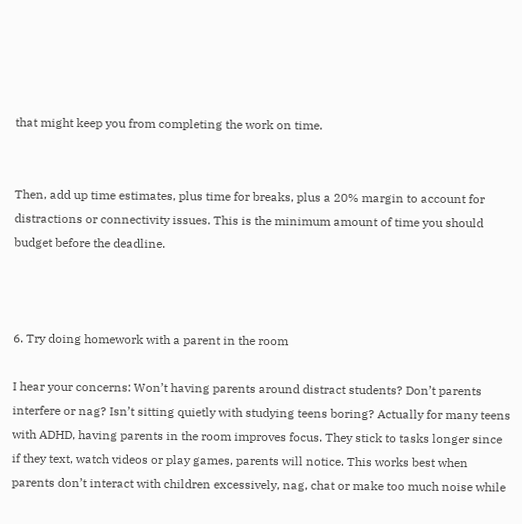that might keep you from completing the work on time.


Then, add up time estimates, plus time for breaks, plus a 20% margin to account for distractions or connectivity issues. This is the minimum amount of time you should budget before the deadline.



6. Try doing homework with a parent in the room

I hear your concerns: Won’t having parents around distract students? Don’t parents interfere or nag? Isn’t sitting quietly with studying teens boring? Actually for many teens with ADHD, having parents in the room improves focus. They stick to tasks longer since if they text, watch videos or play games, parents will notice. This works best when parents don’t interact with children excessively, nag, chat or make too much noise while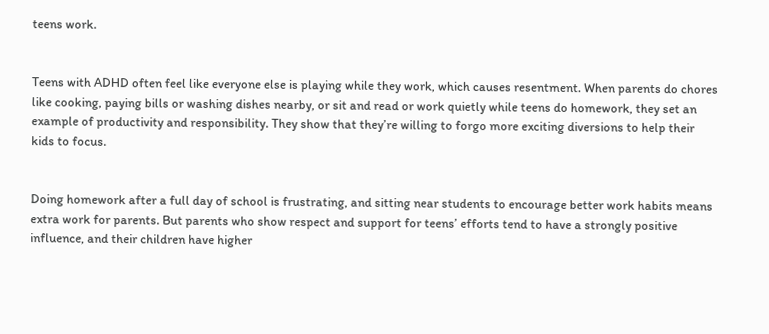teens work.


Teens with ADHD often feel like everyone else is playing while they work, which causes resentment. When parents do chores like cooking, paying bills or washing dishes nearby, or sit and read or work quietly while teens do homework, they set an example of productivity and responsibility. They show that they’re willing to forgo more exciting diversions to help their kids to focus.


Doing homework after a full day of school is frustrating, and sitting near students to encourage better work habits means extra work for parents. But parents who show respect and support for teens’ efforts tend to have a strongly positive influence, and their children have higher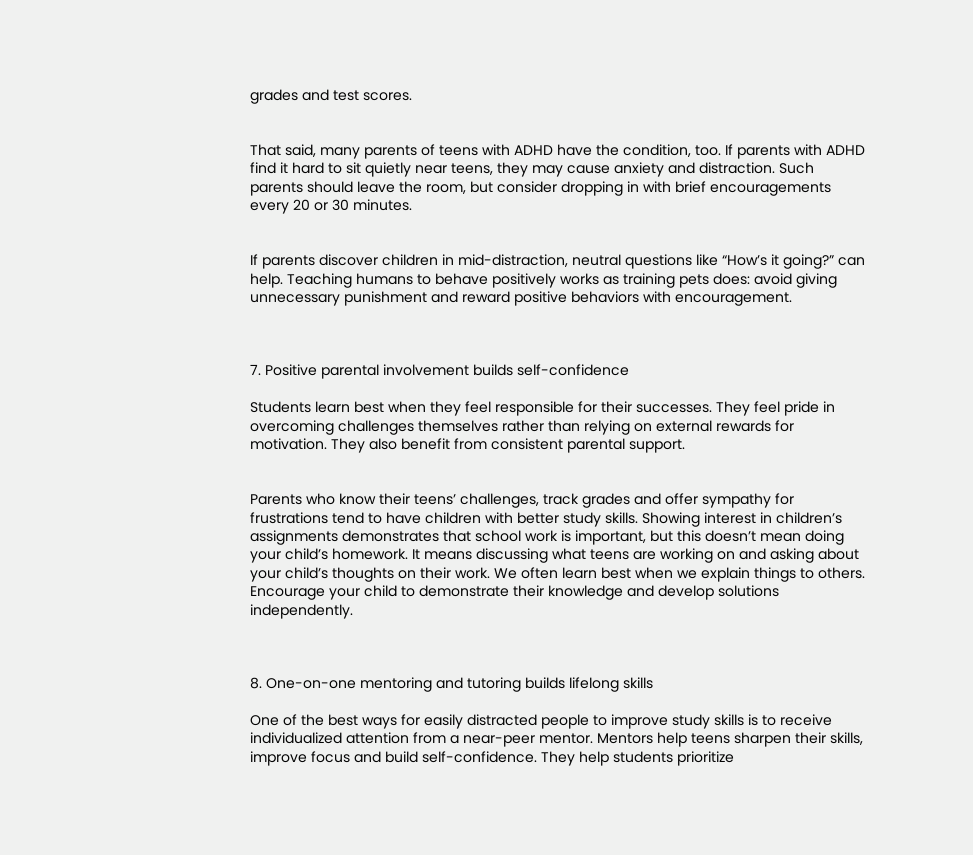grades and test scores.


That said, many parents of teens with ADHD have the condition, too. If parents with ADHD find it hard to sit quietly near teens, they may cause anxiety and distraction. Such parents should leave the room, but consider dropping in with brief encouragements every 20 or 30 minutes.


If parents discover children in mid-distraction, neutral questions like “How’s it going?” can help. Teaching humans to behave positively works as training pets does: avoid giving unnecessary punishment and reward positive behaviors with encouragement.



7. Positive parental involvement builds self-confidence

Students learn best when they feel responsible for their successes. They feel pride in overcoming challenges themselves rather than relying on external rewards for motivation. They also benefit from consistent parental support.


Parents who know their teens’ challenges, track grades and offer sympathy for frustrations tend to have children with better study skills. Showing interest in children’s assignments demonstrates that school work is important, but this doesn’t mean doing your child’s homework. It means discussing what teens are working on and asking about your child’s thoughts on their work. We often learn best when we explain things to others. Encourage your child to demonstrate their knowledge and develop solutions independently.



8. One-on-one mentoring and tutoring builds lifelong skills

One of the best ways for easily distracted people to improve study skills is to receive individualized attention from a near-peer mentor. Mentors help teens sharpen their skills, improve focus and build self-confidence. They help students prioritize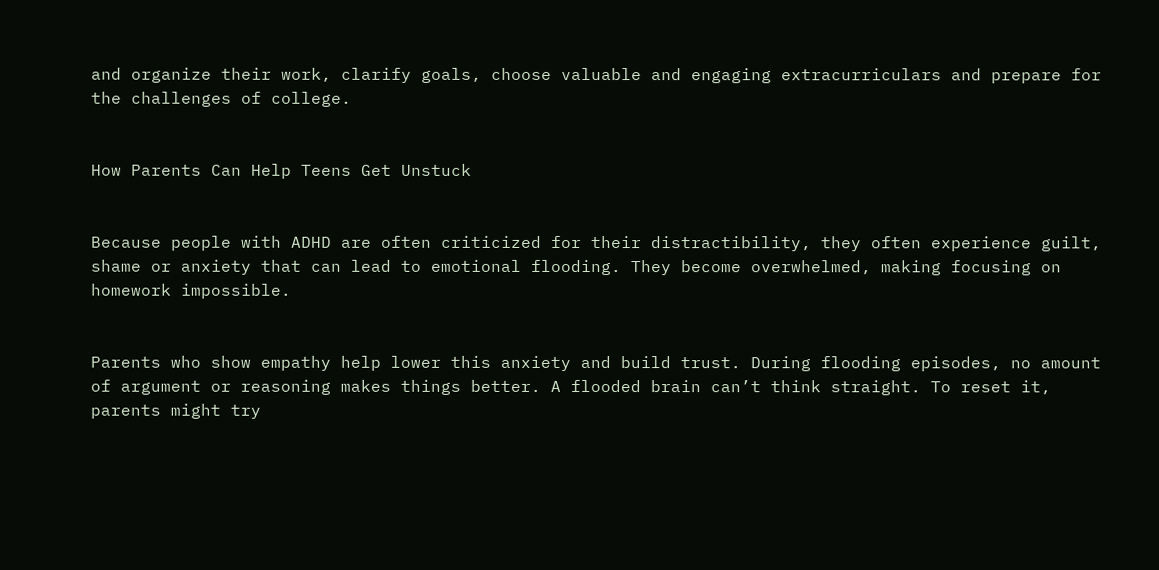and organize their work, clarify goals, choose valuable and engaging extracurriculars and prepare for the challenges of college.


How Parents Can Help Teens Get Unstuck


Because people with ADHD are often criticized for their distractibility, they often experience guilt, shame or anxiety that can lead to emotional flooding. They become overwhelmed, making focusing on homework impossible.


Parents who show empathy help lower this anxiety and build trust. During flooding episodes, no amount of argument or reasoning makes things better. A flooded brain can’t think straight. To reset it, parents might try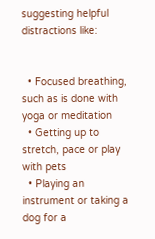suggesting helpful distractions like:


  • Focused breathing, such as is done with yoga or meditation
  • Getting up to stretch, pace or play with pets
  • Playing an instrument or taking a dog for a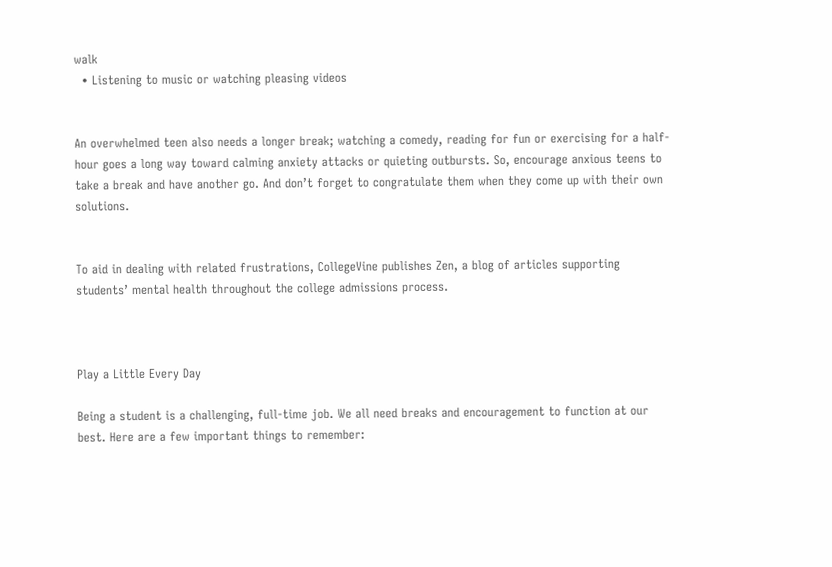walk
  • Listening to music or watching pleasing videos


An overwhelmed teen also needs a longer break; watching a comedy, reading for fun or exercising for a half-hour goes a long way toward calming anxiety attacks or quieting outbursts. So, encourage anxious teens to take a break and have another go. And don’t forget to congratulate them when they come up with their own solutions.


To aid in dealing with related frustrations, CollegeVine publishes Zen, a blog of articles supporting students’ mental health throughout the college admissions process.



Play a Little Every Day

Being a student is a challenging, full-time job. We all need breaks and encouragement to function at our best. Here are a few important things to remember: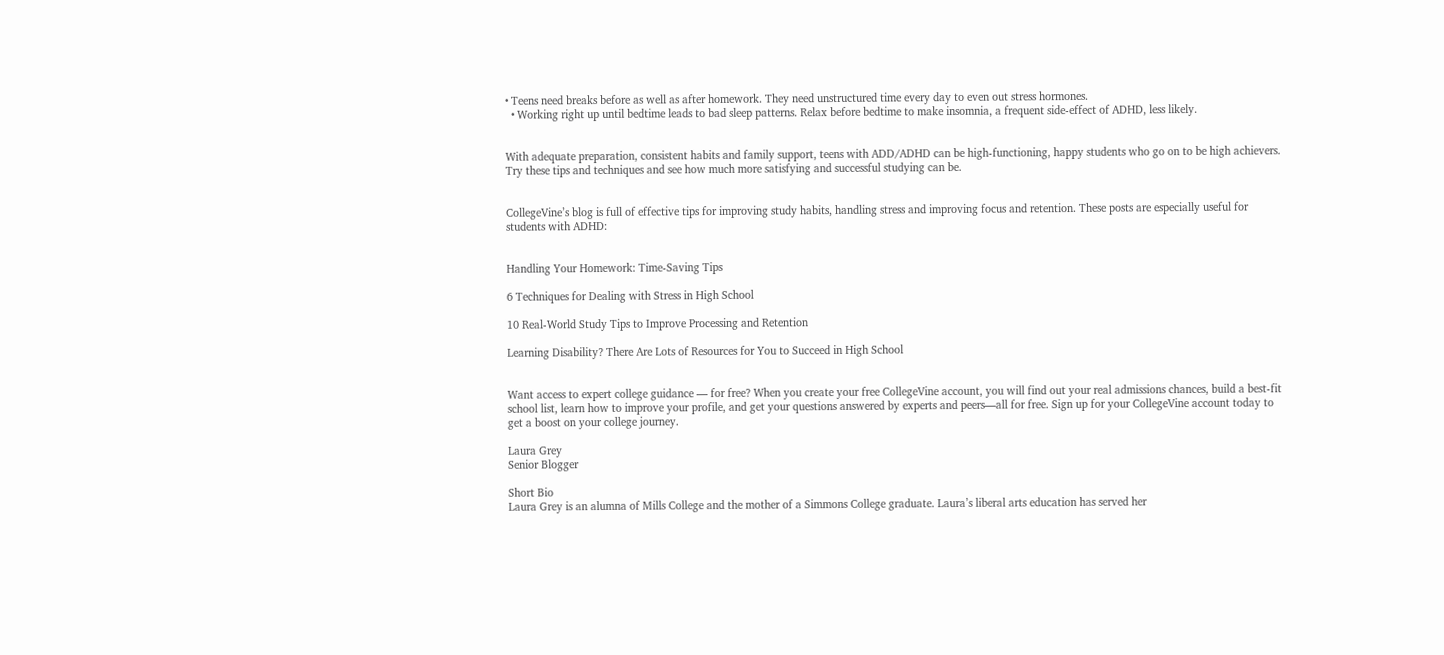• Teens need breaks before as well as after homework. They need unstructured time every day to even out stress hormones.
  • Working right up until bedtime leads to bad sleep patterns. Relax before bedtime to make insomnia, a frequent side-effect of ADHD, less likely.


With adequate preparation, consistent habits and family support, teens with ADD/ADHD can be high-functioning, happy students who go on to be high achievers. Try these tips and techniques and see how much more satisfying and successful studying can be.


CollegeVine’s blog is full of effective tips for improving study habits, handling stress and improving focus and retention. These posts are especially useful for students with ADHD:


Handling Your Homework: Time-Saving Tips

6 Techniques for Dealing with Stress in High School

10 Real-World Study Tips to Improve Processing and Retention

Learning Disability? There Are Lots of Resources for You to Succeed in High School


Want access to expert college guidance — for free? When you create your free CollegeVine account, you will find out your real admissions chances, build a best-fit school list, learn how to improve your profile, and get your questions answered by experts and peers—all for free. Sign up for your CollegeVine account today to get a boost on your college journey.

Laura Grey
Senior Blogger

Short Bio
Laura Grey is an alumna of Mills College and the mother of a Simmons College graduate. Laura’s liberal arts education has served her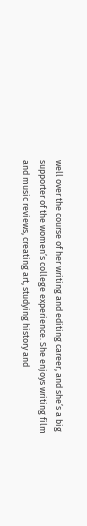well over the course of her writing and editing career, and she’s a big supporter of the women’s college experience. She enjoys writing film and music reviews, creating art, studying history and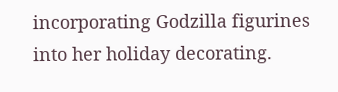incorporating Godzilla figurines into her holiday decorating.